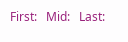First:   Mid:   Last: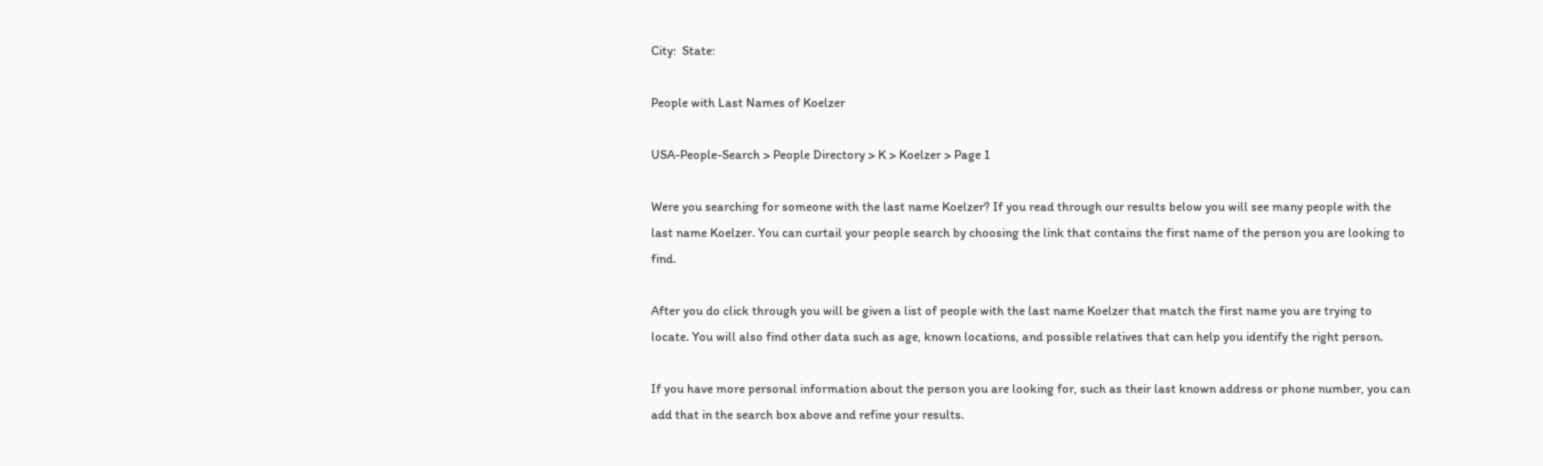City:  State:

People with Last Names of Koelzer

USA-People-Search > People Directory > K > Koelzer > Page 1

Were you searching for someone with the last name Koelzer? If you read through our results below you will see many people with the last name Koelzer. You can curtail your people search by choosing the link that contains the first name of the person you are looking to find.

After you do click through you will be given a list of people with the last name Koelzer that match the first name you are trying to locate. You will also find other data such as age, known locations, and possible relatives that can help you identify the right person.

If you have more personal information about the person you are looking for, such as their last known address or phone number, you can add that in the search box above and refine your results.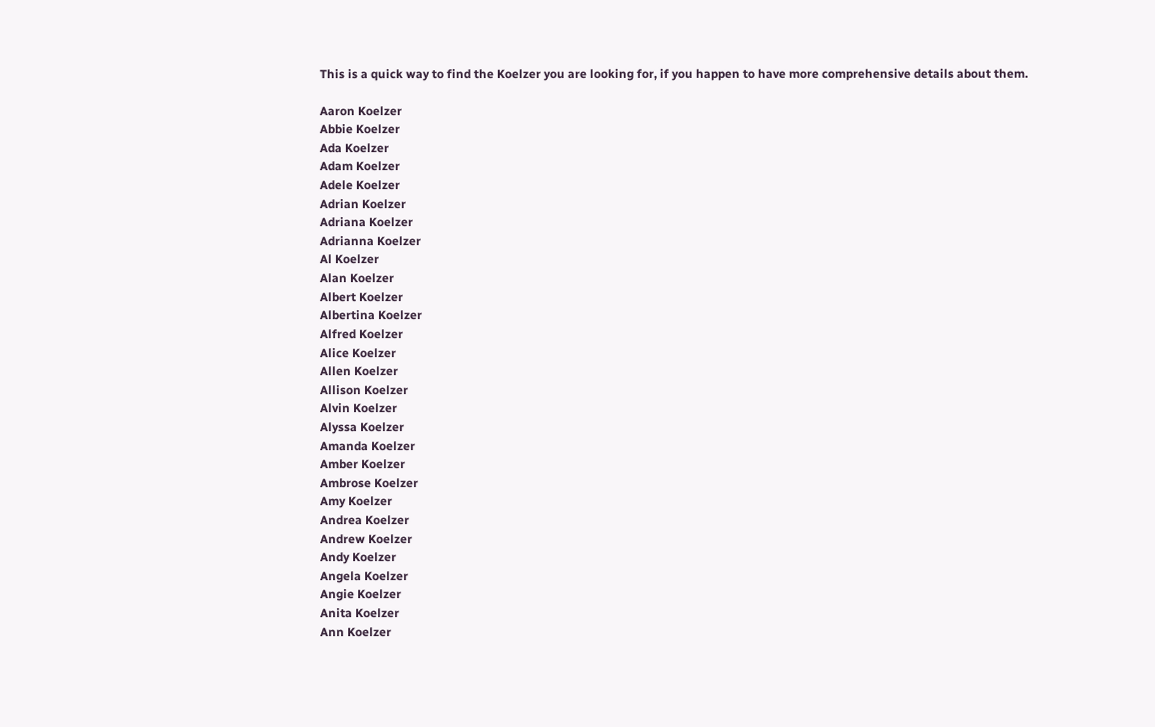This is a quick way to find the Koelzer you are looking for, if you happen to have more comprehensive details about them.

Aaron Koelzer
Abbie Koelzer
Ada Koelzer
Adam Koelzer
Adele Koelzer
Adrian Koelzer
Adriana Koelzer
Adrianna Koelzer
Al Koelzer
Alan Koelzer
Albert Koelzer
Albertina Koelzer
Alfred Koelzer
Alice Koelzer
Allen Koelzer
Allison Koelzer
Alvin Koelzer
Alyssa Koelzer
Amanda Koelzer
Amber Koelzer
Ambrose Koelzer
Amy Koelzer
Andrea Koelzer
Andrew Koelzer
Andy Koelzer
Angela Koelzer
Angie Koelzer
Anita Koelzer
Ann Koelzer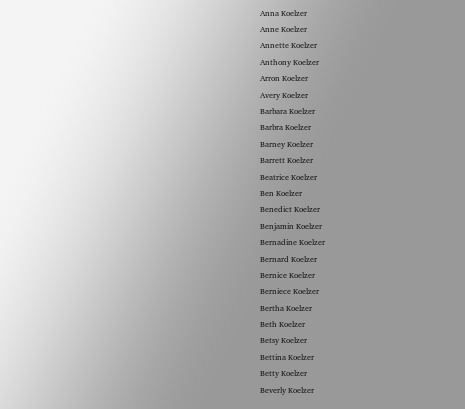Anna Koelzer
Anne Koelzer
Annette Koelzer
Anthony Koelzer
Arron Koelzer
Avery Koelzer
Barbara Koelzer
Barbra Koelzer
Barney Koelzer
Barrett Koelzer
Beatrice Koelzer
Ben Koelzer
Benedict Koelzer
Benjamin Koelzer
Bernadine Koelzer
Bernard Koelzer
Bernice Koelzer
Berniece Koelzer
Bertha Koelzer
Beth Koelzer
Betsy Koelzer
Bettina Koelzer
Betty Koelzer
Beverly Koelzer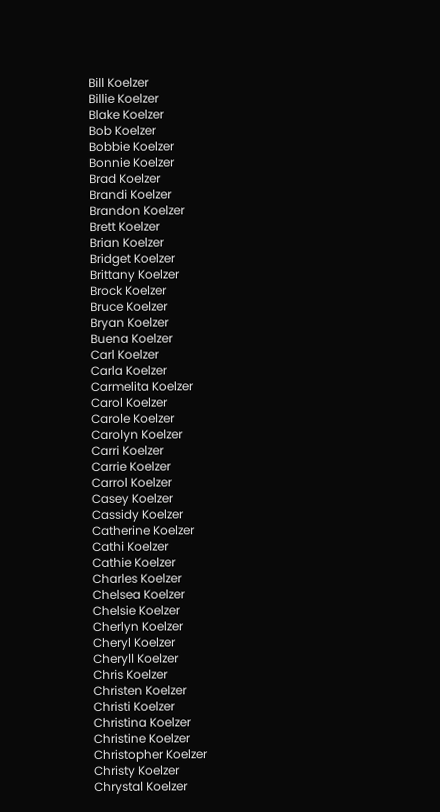Bill Koelzer
Billie Koelzer
Blake Koelzer
Bob Koelzer
Bobbie Koelzer
Bonnie Koelzer
Brad Koelzer
Brandi Koelzer
Brandon Koelzer
Brett Koelzer
Brian Koelzer
Bridget Koelzer
Brittany Koelzer
Brock Koelzer
Bruce Koelzer
Bryan Koelzer
Buena Koelzer
Carl Koelzer
Carla Koelzer
Carmelita Koelzer
Carol Koelzer
Carole Koelzer
Carolyn Koelzer
Carri Koelzer
Carrie Koelzer
Carrol Koelzer
Casey Koelzer
Cassidy Koelzer
Catherine Koelzer
Cathi Koelzer
Cathie Koelzer
Charles Koelzer
Chelsea Koelzer
Chelsie Koelzer
Cherlyn Koelzer
Cheryl Koelzer
Cheryll Koelzer
Chris Koelzer
Christen Koelzer
Christi Koelzer
Christina Koelzer
Christine Koelzer
Christopher Koelzer
Christy Koelzer
Chrystal Koelzer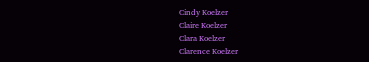Cindy Koelzer
Claire Koelzer
Clara Koelzer
Clarence Koelzer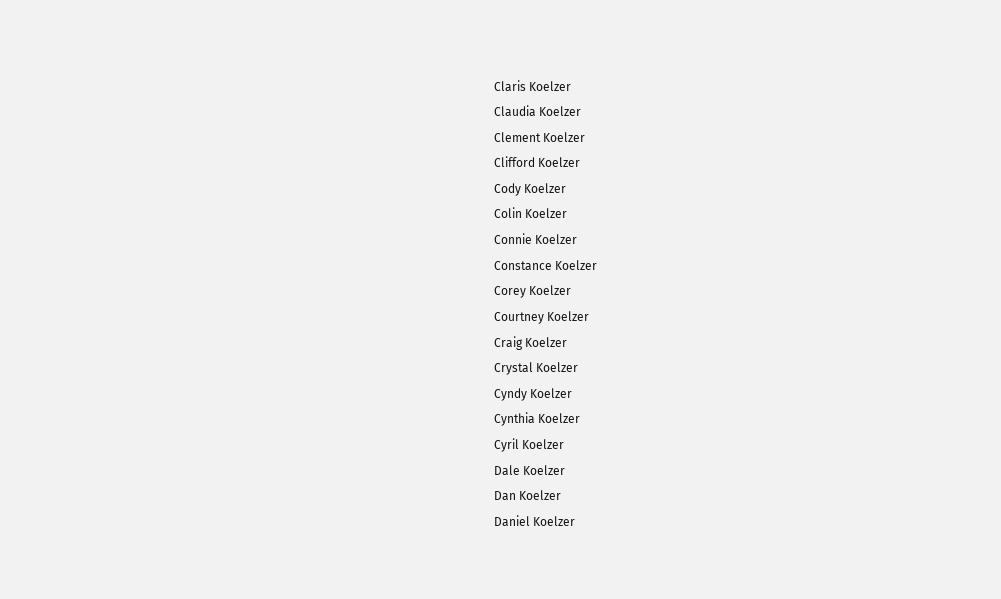Claris Koelzer
Claudia Koelzer
Clement Koelzer
Clifford Koelzer
Cody Koelzer
Colin Koelzer
Connie Koelzer
Constance Koelzer
Corey Koelzer
Courtney Koelzer
Craig Koelzer
Crystal Koelzer
Cyndy Koelzer
Cynthia Koelzer
Cyril Koelzer
Dale Koelzer
Dan Koelzer
Daniel Koelzer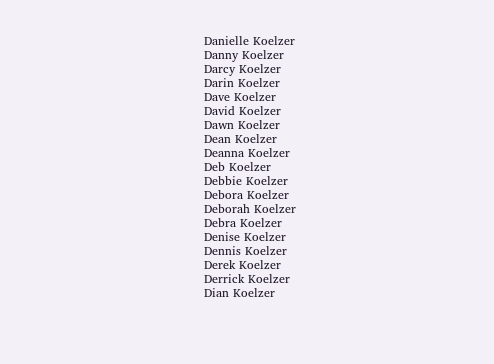Danielle Koelzer
Danny Koelzer
Darcy Koelzer
Darin Koelzer
Dave Koelzer
David Koelzer
Dawn Koelzer
Dean Koelzer
Deanna Koelzer
Deb Koelzer
Debbie Koelzer
Debora Koelzer
Deborah Koelzer
Debra Koelzer
Denise Koelzer
Dennis Koelzer
Derek Koelzer
Derrick Koelzer
Dian Koelzer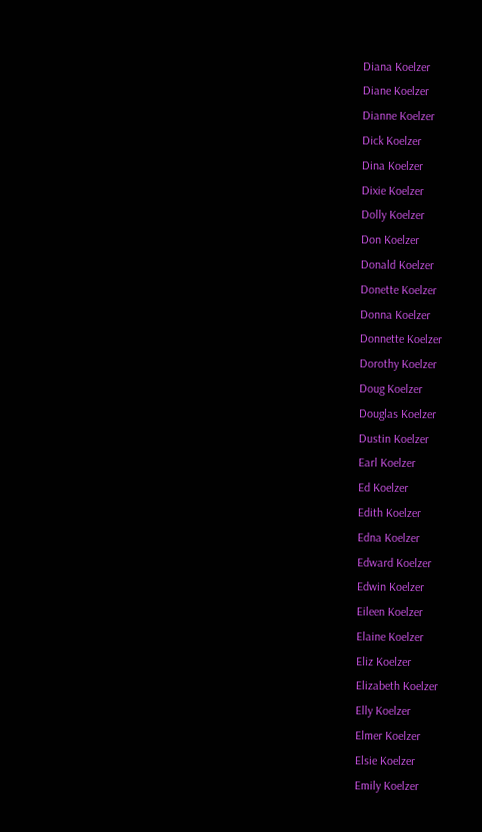Diana Koelzer
Diane Koelzer
Dianne Koelzer
Dick Koelzer
Dina Koelzer
Dixie Koelzer
Dolly Koelzer
Don Koelzer
Donald Koelzer
Donette Koelzer
Donna Koelzer
Donnette Koelzer
Dorothy Koelzer
Doug Koelzer
Douglas Koelzer
Dustin Koelzer
Earl Koelzer
Ed Koelzer
Edith Koelzer
Edna Koelzer
Edward Koelzer
Edwin Koelzer
Eileen Koelzer
Elaine Koelzer
Eliz Koelzer
Elizabeth Koelzer
Elly Koelzer
Elmer Koelzer
Elsie Koelzer
Emily Koelzer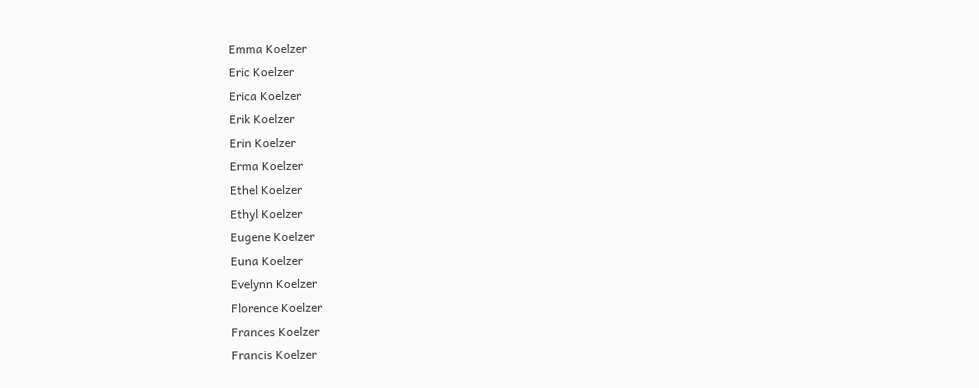Emma Koelzer
Eric Koelzer
Erica Koelzer
Erik Koelzer
Erin Koelzer
Erma Koelzer
Ethel Koelzer
Ethyl Koelzer
Eugene Koelzer
Euna Koelzer
Evelynn Koelzer
Florence Koelzer
Frances Koelzer
Francis Koelzer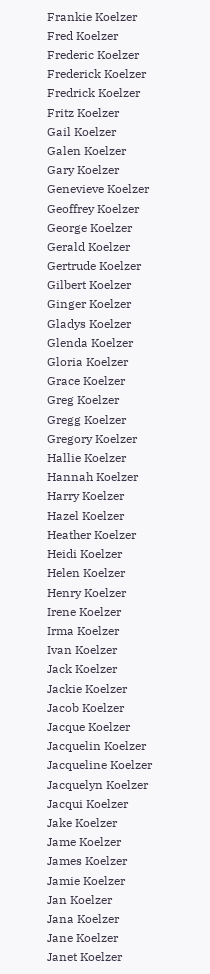Frankie Koelzer
Fred Koelzer
Frederic Koelzer
Frederick Koelzer
Fredrick Koelzer
Fritz Koelzer
Gail Koelzer
Galen Koelzer
Gary Koelzer
Genevieve Koelzer
Geoffrey Koelzer
George Koelzer
Gerald Koelzer
Gertrude Koelzer
Gilbert Koelzer
Ginger Koelzer
Gladys Koelzer
Glenda Koelzer
Gloria Koelzer
Grace Koelzer
Greg Koelzer
Gregg Koelzer
Gregory Koelzer
Hallie Koelzer
Hannah Koelzer
Harry Koelzer
Hazel Koelzer
Heather Koelzer
Heidi Koelzer
Helen Koelzer
Henry Koelzer
Irene Koelzer
Irma Koelzer
Ivan Koelzer
Jack Koelzer
Jackie Koelzer
Jacob Koelzer
Jacque Koelzer
Jacquelin Koelzer
Jacqueline Koelzer
Jacquelyn Koelzer
Jacqui Koelzer
Jake Koelzer
Jame Koelzer
James Koelzer
Jamie Koelzer
Jan Koelzer
Jana Koelzer
Jane Koelzer
Janet Koelzer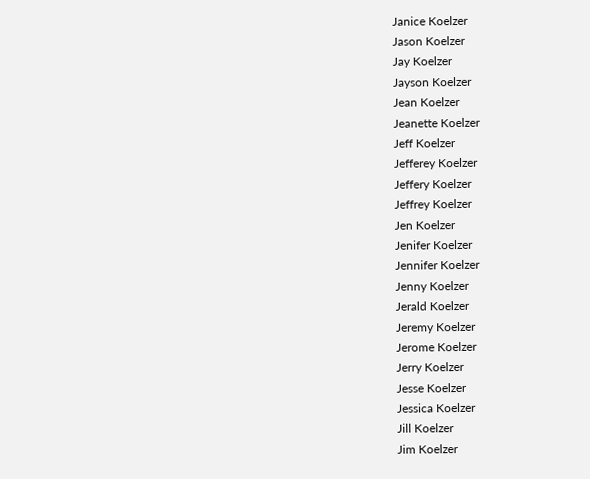Janice Koelzer
Jason Koelzer
Jay Koelzer
Jayson Koelzer
Jean Koelzer
Jeanette Koelzer
Jeff Koelzer
Jefferey Koelzer
Jeffery Koelzer
Jeffrey Koelzer
Jen Koelzer
Jenifer Koelzer
Jennifer Koelzer
Jenny Koelzer
Jerald Koelzer
Jeremy Koelzer
Jerome Koelzer
Jerry Koelzer
Jesse Koelzer
Jessica Koelzer
Jill Koelzer
Jim Koelzer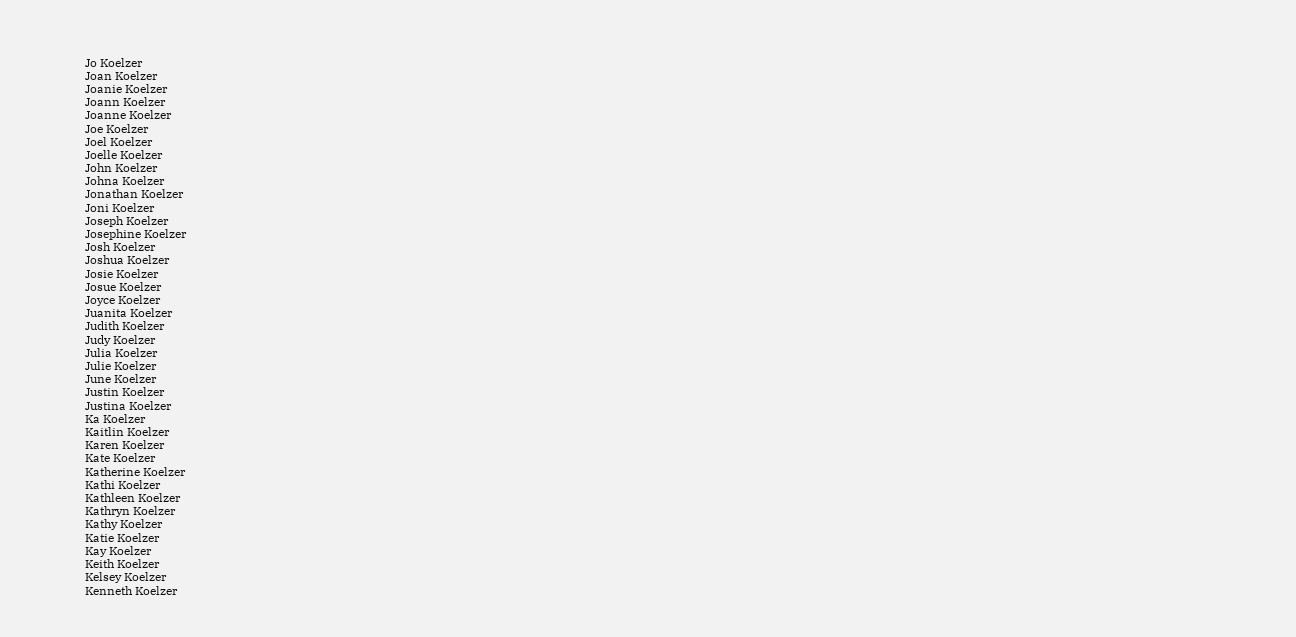Jo Koelzer
Joan Koelzer
Joanie Koelzer
Joann Koelzer
Joanne Koelzer
Joe Koelzer
Joel Koelzer
Joelle Koelzer
John Koelzer
Johna Koelzer
Jonathan Koelzer
Joni Koelzer
Joseph Koelzer
Josephine Koelzer
Josh Koelzer
Joshua Koelzer
Josie Koelzer
Josue Koelzer
Joyce Koelzer
Juanita Koelzer
Judith Koelzer
Judy Koelzer
Julia Koelzer
Julie Koelzer
June Koelzer
Justin Koelzer
Justina Koelzer
Ka Koelzer
Kaitlin Koelzer
Karen Koelzer
Kate Koelzer
Katherine Koelzer
Kathi Koelzer
Kathleen Koelzer
Kathryn Koelzer
Kathy Koelzer
Katie Koelzer
Kay Koelzer
Keith Koelzer
Kelsey Koelzer
Kenneth Koelzer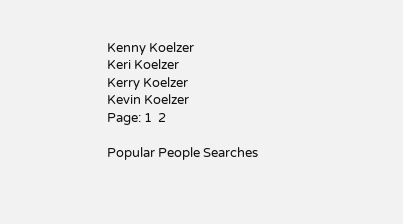Kenny Koelzer
Keri Koelzer
Kerry Koelzer
Kevin Koelzer
Page: 1  2

Popular People Searches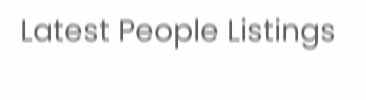Latest People Listings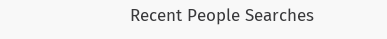Recent People Searches